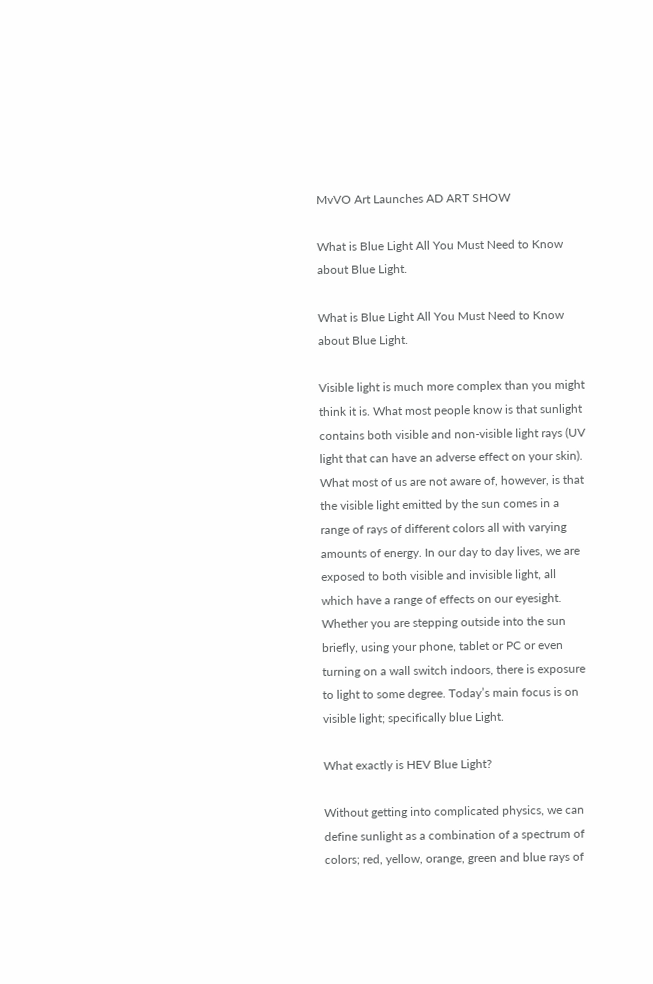MvVO Art Launches AD ART SHOW

What is Blue Light All You Must Need to Know about Blue Light.

What is Blue Light All You Must Need to Know about Blue Light.

Visible light is much more complex than you might think it is. What most people know is that sunlight contains both visible and non-visible light rays (UV light that can have an adverse effect on your skin). What most of us are not aware of, however, is that the visible light emitted by the sun comes in a range of rays of different colors all with varying amounts of energy. In our day to day lives, we are exposed to both visible and invisible light, all which have a range of effects on our eyesight. Whether you are stepping outside into the sun briefly, using your phone, tablet or PC or even turning on a wall switch indoors, there is exposure to light to some degree. Today’s main focus is on visible light; specifically blue Light.

What exactly is HEV Blue Light?

Without getting into complicated physics, we can define sunlight as a combination of a spectrum of colors; red, yellow, orange, green and blue rays of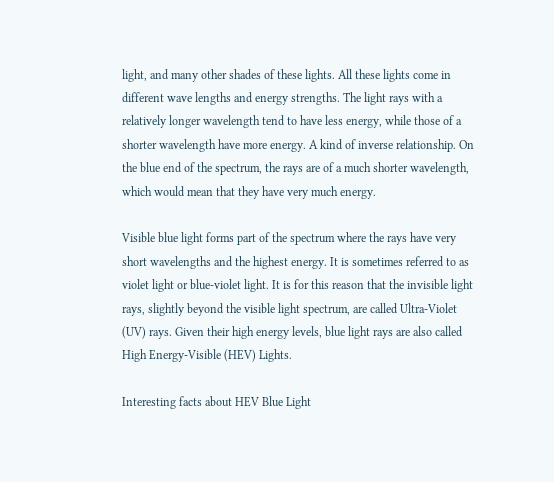light, and many other shades of these lights. All these lights come in different wave lengths and energy strengths. The light rays with a relatively longer wavelength tend to have less energy, while those of a shorter wavelength have more energy. A kind of inverse relationship. On the blue end of the spectrum, the rays are of a much shorter wavelength, which would mean that they have very much energy.

Visible blue light forms part of the spectrum where the rays have very short wavelengths and the highest energy. It is sometimes referred to as violet light or blue-violet light. It is for this reason that the invisible light rays, slightly beyond the visible light spectrum, are called Ultra-Violet (UV) rays. Given their high energy levels, blue light rays are also called High Energy-Visible (HEV) Lights.

Interesting facts about HEV Blue Light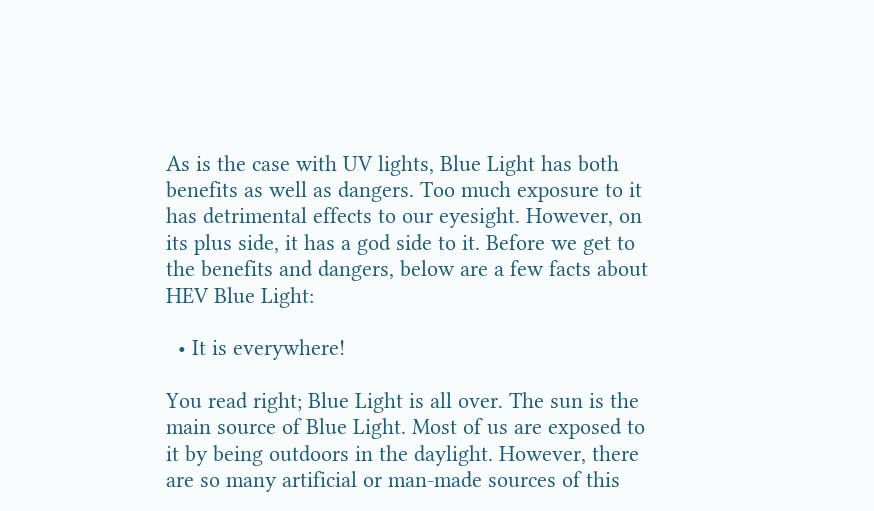As is the case with UV lights, Blue Light has both benefits as well as dangers. Too much exposure to it has detrimental effects to our eyesight. However, on its plus side, it has a god side to it. Before we get to the benefits and dangers, below are a few facts about HEV Blue Light:

  • It is everywhere!

You read right; Blue Light is all over. The sun is the main source of Blue Light. Most of us are exposed to it by being outdoors in the daylight. However, there are so many artificial or man-made sources of this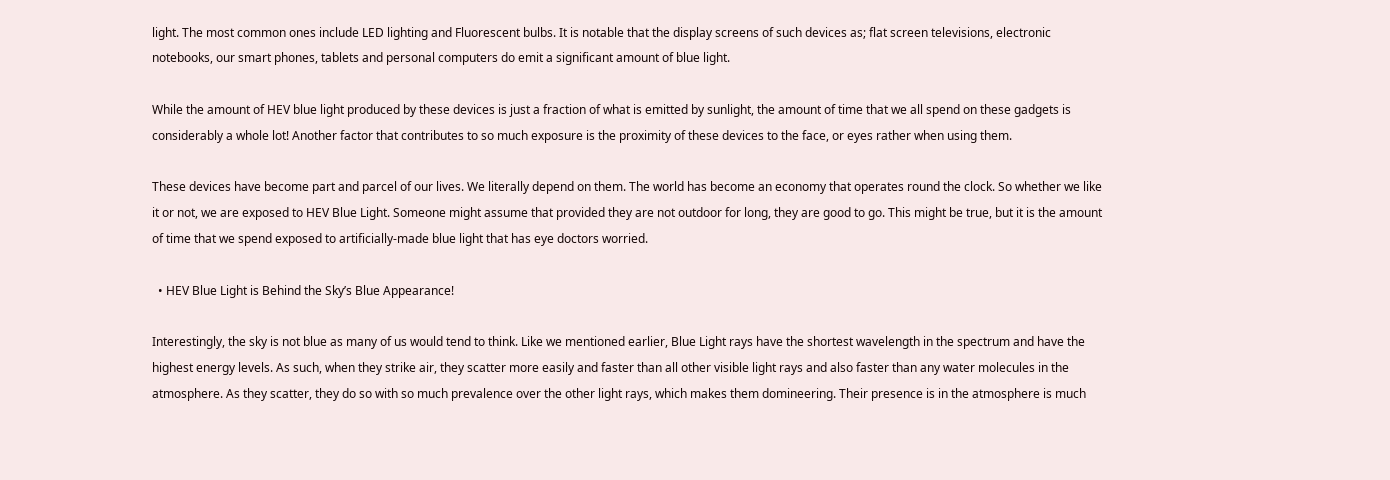light. The most common ones include LED lighting and Fluorescent bulbs. It is notable that the display screens of such devices as; flat screen televisions, electronic notebooks, our smart phones, tablets and personal computers do emit a significant amount of blue light.

While the amount of HEV blue light produced by these devices is just a fraction of what is emitted by sunlight, the amount of time that we all spend on these gadgets is considerably a whole lot! Another factor that contributes to so much exposure is the proximity of these devices to the face, or eyes rather when using them.

These devices have become part and parcel of our lives. We literally depend on them. The world has become an economy that operates round the clock. So whether we like it or not, we are exposed to HEV Blue Light. Someone might assume that provided they are not outdoor for long, they are good to go. This might be true, but it is the amount of time that we spend exposed to artificially-made blue light that has eye doctors worried.

  • HEV Blue Light is Behind the Sky’s Blue Appearance!

Interestingly, the sky is not blue as many of us would tend to think. Like we mentioned earlier, Blue Light rays have the shortest wavelength in the spectrum and have the highest energy levels. As such, when they strike air, they scatter more easily and faster than all other visible light rays and also faster than any water molecules in the atmosphere. As they scatter, they do so with so much prevalence over the other light rays, which makes them domineering. Their presence is in the atmosphere is much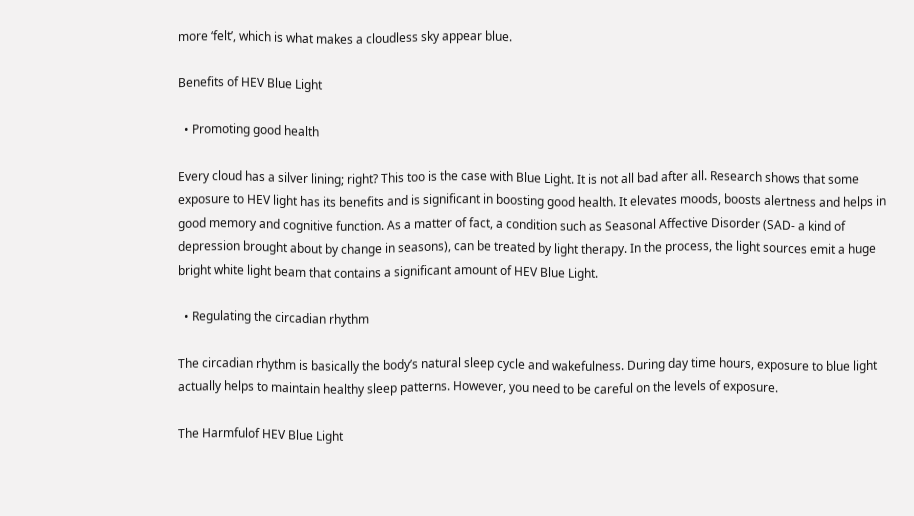more ‘felt’, which is what makes a cloudless sky appear blue.

Benefits of HEV Blue Light

  • Promoting good health

Every cloud has a silver lining; right? This too is the case with Blue Light. It is not all bad after all. Research shows that some exposure to HEV light has its benefits and is significant in boosting good health. It elevates moods, boosts alertness and helps in good memory and cognitive function. As a matter of fact, a condition such as Seasonal Affective Disorder (SAD- a kind of depression brought about by change in seasons), can be treated by light therapy. In the process, the light sources emit a huge bright white light beam that contains a significant amount of HEV Blue Light.

  • Regulating the circadian rhythm

The circadian rhythm is basically the body’s natural sleep cycle and wakefulness. During day time hours, exposure to blue light actually helps to maintain healthy sleep patterns. However, you need to be careful on the levels of exposure.

The Harmfulof HEV Blue Light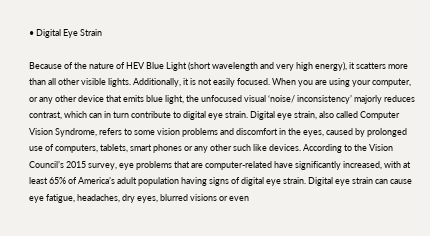• Digital Eye Strain

Because of the nature of HEV Blue Light (short wavelength and very high energy), it scatters more than all other visible lights. Additionally, it is not easily focused. When you are using your computer, or any other device that emits blue light, the unfocused visual ‘noise/ inconsistency’ majorly reduces contrast, which can in turn contribute to digital eye strain. Digital eye strain, also called Computer Vision Syndrome, refers to some vision problems and discomfort in the eyes, caused by prolonged use of computers, tablets, smart phones or any other such like devices. According to the Vision Council’s 2015 survey, eye problems that are computer-related have significantly increased, with at least 65% of America’s adult population having signs of digital eye strain. Digital eye strain can cause eye fatigue, headaches, dry eyes, blurred visions or even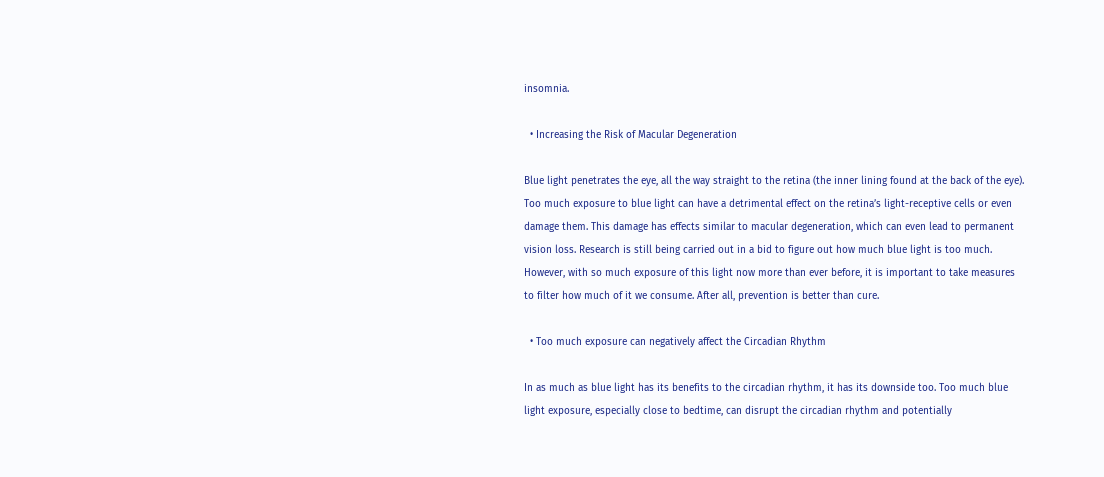insomnia.

  • Increasing the Risk of Macular Degeneration

Blue light penetrates the eye, all the way straight to the retina (the inner lining found at the back of the eye). Too much exposure to blue light can have a detrimental effect on the retina’s light-receptive cells or even damage them. This damage has effects similar to macular degeneration, which can even lead to permanent vision loss. Research is still being carried out in a bid to figure out how much blue light is too much. However, with so much exposure of this light now more than ever before, it is important to take measures to filter how much of it we consume. After all, prevention is better than cure.

  • Too much exposure can negatively affect the Circadian Rhythm

In as much as blue light has its benefits to the circadian rhythm, it has its downside too. Too much blue light exposure, especially close to bedtime, can disrupt the circadian rhythm and potentially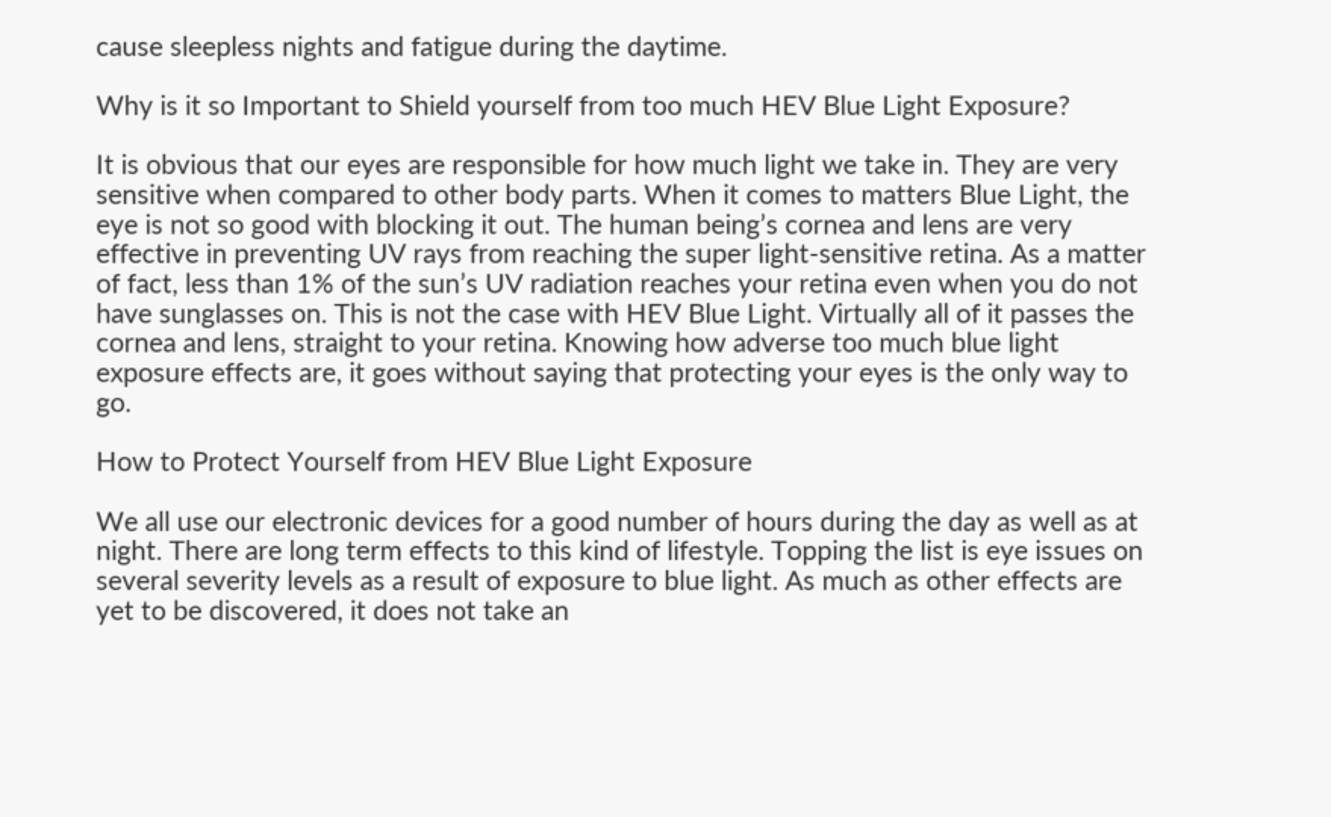cause sleepless nights and fatigue during the daytime.

Why is it so Important to Shield yourself from too much HEV Blue Light Exposure?

It is obvious that our eyes are responsible for how much light we take in. They are very sensitive when compared to other body parts. When it comes to matters Blue Light, the eye is not so good with blocking it out. The human being’s cornea and lens are very effective in preventing UV rays from reaching the super light-sensitive retina. As a matter of fact, less than 1% of the sun’s UV radiation reaches your retina even when you do not have sunglasses on. This is not the case with HEV Blue Light. Virtually all of it passes the cornea and lens, straight to your retina. Knowing how adverse too much blue light exposure effects are, it goes without saying that protecting your eyes is the only way to go.

How to Protect Yourself from HEV Blue Light Exposure

We all use our electronic devices for a good number of hours during the day as well as at night. There are long term effects to this kind of lifestyle. Topping the list is eye issues on several severity levels as a result of exposure to blue light. As much as other effects are yet to be discovered, it does not take an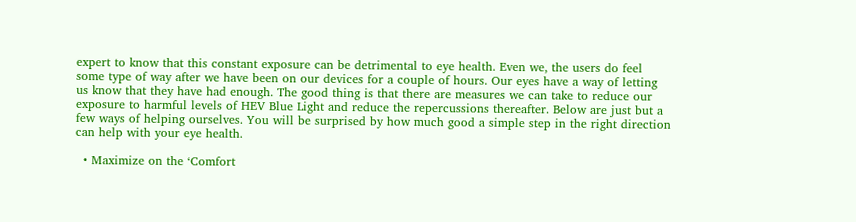expert to know that this constant exposure can be detrimental to eye health. Even we, the users do feel some type of way after we have been on our devices for a couple of hours. Our eyes have a way of letting us know that they have had enough. The good thing is that there are measures we can take to reduce our exposure to harmful levels of HEV Blue Light and reduce the repercussions thereafter. Below are just but a few ways of helping ourselves. You will be surprised by how much good a simple step in the right direction can help with your eye health.

  • Maximize on the ‘Comfort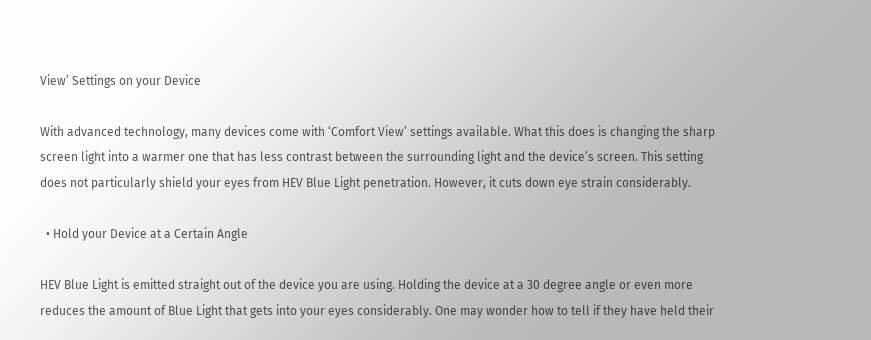View’ Settings on your Device

With advanced technology, many devices come with ‘Comfort View’ settings available. What this does is changing the sharp screen light into a warmer one that has less contrast between the surrounding light and the device’s screen. This setting does not particularly shield your eyes from HEV Blue Light penetration. However, it cuts down eye strain considerably.

  • Hold your Device at a Certain Angle

HEV Blue Light is emitted straight out of the device you are using. Holding the device at a 30 degree angle or even more reduces the amount of Blue Light that gets into your eyes considerably. One may wonder how to tell if they have held their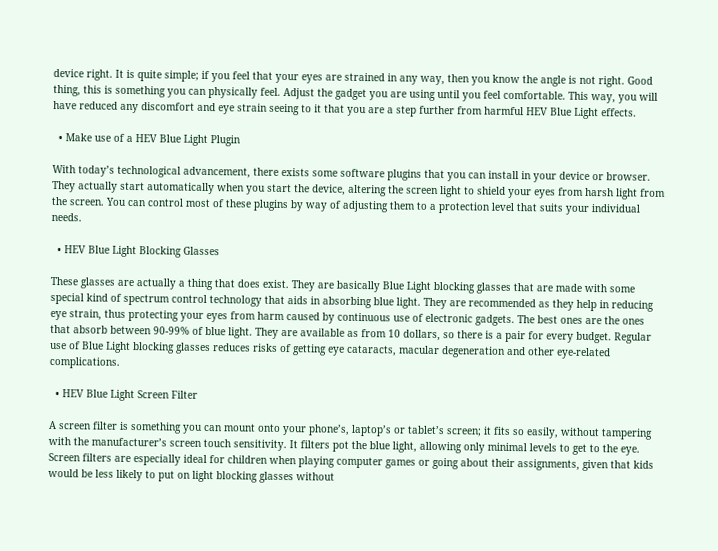device right. It is quite simple; if you feel that your eyes are strained in any way, then you know the angle is not right. Good thing, this is something you can physically feel. Adjust the gadget you are using until you feel comfortable. This way, you will have reduced any discomfort and eye strain seeing to it that you are a step further from harmful HEV Blue Light effects.

  • Make use of a HEV Blue Light Plugin

With today’s technological advancement, there exists some software plugins that you can install in your device or browser. They actually start automatically when you start the device, altering the screen light to shield your eyes from harsh light from the screen. You can control most of these plugins by way of adjusting them to a protection level that suits your individual needs.

  • HEV Blue Light Blocking Glasses

These glasses are actually a thing that does exist. They are basically Blue Light blocking glasses that are made with some special kind of spectrum control technology that aids in absorbing blue light. They are recommended as they help in reducing eye strain, thus protecting your eyes from harm caused by continuous use of electronic gadgets. The best ones are the ones that absorb between 90-99% of blue light. They are available as from 10 dollars, so there is a pair for every budget. Regular use of Blue Light blocking glasses reduces risks of getting eye cataracts, macular degeneration and other eye-related complications.

  • HEV Blue Light Screen Filter

A screen filter is something you can mount onto your phone’s, laptop’s or tablet’s screen; it fits so easily, without tampering with the manufacturer’s screen touch sensitivity. It filters pot the blue light, allowing only minimal levels to get to the eye. Screen filters are especially ideal for children when playing computer games or going about their assignments, given that kids would be less likely to put on light blocking glasses without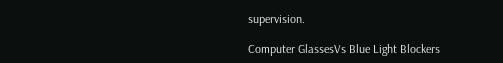supervision.

Computer GlassesVs Blue Light Blockers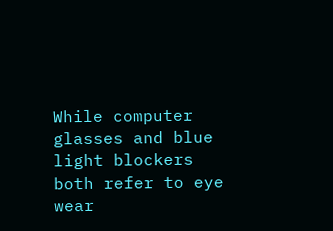While computer glasses and blue light blockers both refer to eye wear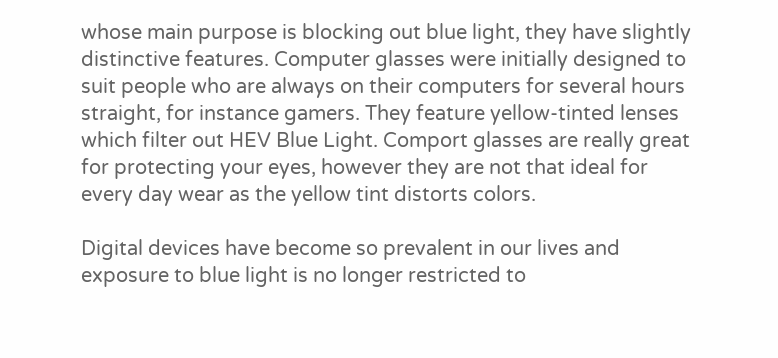whose main purpose is blocking out blue light, they have slightly distinctive features. Computer glasses were initially designed to suit people who are always on their computers for several hours straight, for instance gamers. They feature yellow-tinted lenses which filter out HEV Blue Light. Comport glasses are really great for protecting your eyes, however they are not that ideal for every day wear as the yellow tint distorts colors.

Digital devices have become so prevalent in our lives and exposure to blue light is no longer restricted to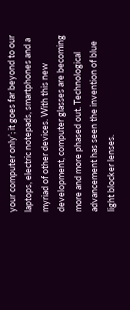your computer only’; it goes far beyond to our laptops, electric notepads, smartphones and a myriad of other devices. With this new development, computer glasses are becoming more and more phased out. Technological advancement has seen the invention of blue light blocker lenses.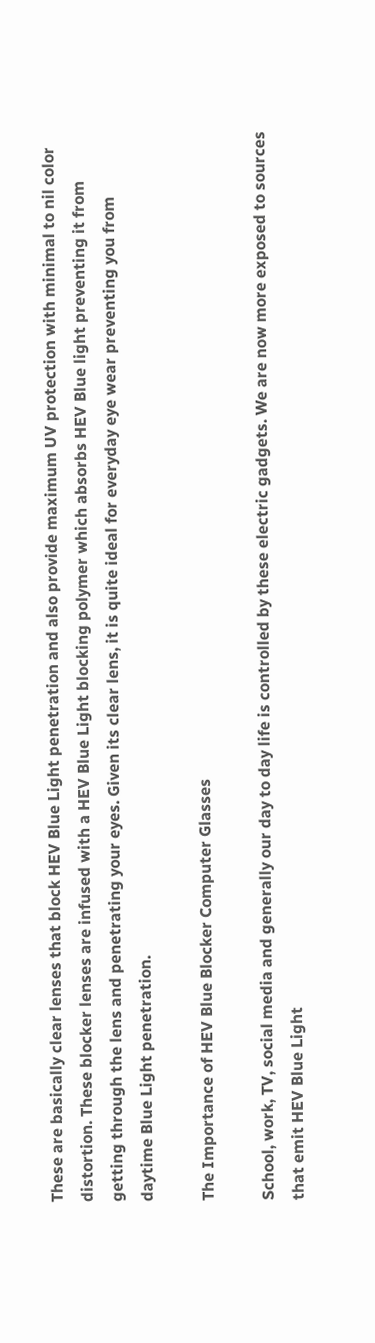These are basically clear lenses that block HEV Blue Light penetration and also provide maximum UV protection with minimal to nil color distortion. These blocker lenses are infused with a HEV Blue Light blocking polymer which absorbs HEV Blue light preventing it from getting through the lens and penetrating your eyes. Given its clear lens, it is quite ideal for everyday eye wear preventing you from daytime Blue Light penetration.

The Importance of HEV Blue Blocker Computer Glasses

School, work, TV, social media and generally our day to day life is controlled by these electric gadgets. We are now more exposed to sources that emit HEV Blue Light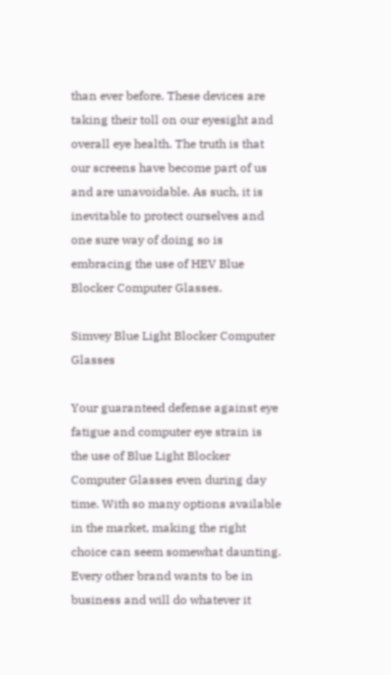than ever before. These devices are taking their toll on our eyesight and overall eye health. The truth is that our screens have become part of us and are unavoidable. As such, it is inevitable to protect ourselves and one sure way of doing so is embracing the use of HEV Blue Blocker Computer Glasses.

Simvey Blue Light Blocker Computer Glasses

Your guaranteed defense against eye fatigue and computer eye strain is the use of Blue Light Blocker Computer Glasses even during day time. With so many options available in the market, making the right choice can seem somewhat daunting. Every other brand wants to be in business and will do whatever it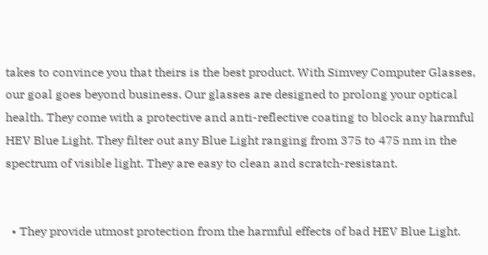takes to convince you that theirs is the best product. With Simvey Computer Glasses, our goal goes beyond business. Our glasses are designed to prolong your optical health. They come with a protective and anti-reflective coating to block any harmful HEV Blue Light. They filter out any Blue Light ranging from 375 to 475 nm in the spectrum of visible light. They are easy to clean and scratch-resistant.


  • They provide utmost protection from the harmful effects of bad HEV Blue Light.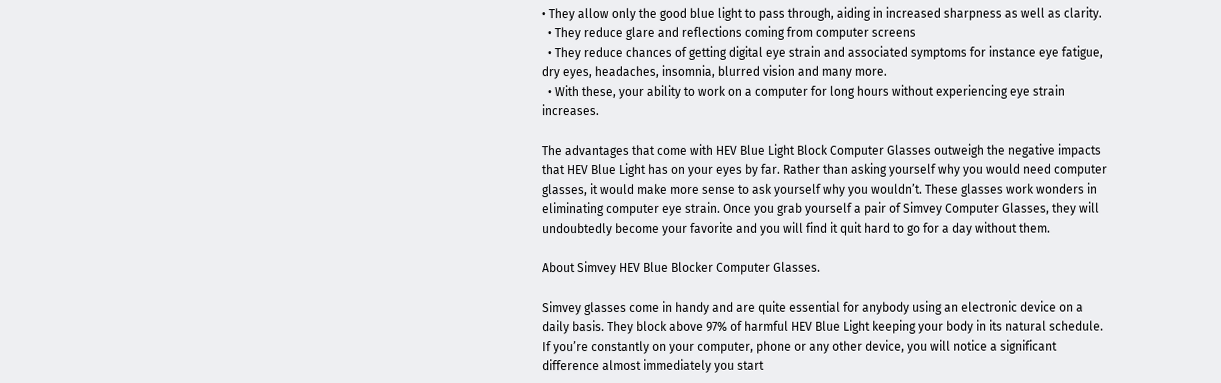• They allow only the good blue light to pass through, aiding in increased sharpness as well as clarity.
  • They reduce glare and reflections coming from computer screens
  • They reduce chances of getting digital eye strain and associated symptoms for instance eye fatigue, dry eyes, headaches, insomnia, blurred vision and many more.
  • With these, your ability to work on a computer for long hours without experiencing eye strain increases.

The advantages that come with HEV Blue Light Block Computer Glasses outweigh the negative impacts that HEV Blue Light has on your eyes by far. Rather than asking yourself why you would need computer glasses, it would make more sense to ask yourself why you wouldn’t. These glasses work wonders in eliminating computer eye strain. Once you grab yourself a pair of Simvey Computer Glasses, they will undoubtedly become your favorite and you will find it quit hard to go for a day without them.

About Simvey HEV Blue Blocker Computer Glasses.

Simvey glasses come in handy and are quite essential for anybody using an electronic device on a daily basis. They block above 97% of harmful HEV Blue Light keeping your body in its natural schedule. If you’re constantly on your computer, phone or any other device, you will notice a significant difference almost immediately you start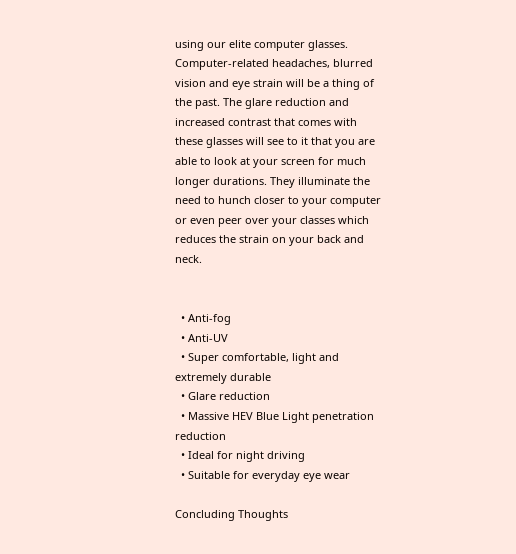using our elite computer glasses. Computer-related headaches, blurred vision and eye strain will be a thing of the past. The glare reduction and increased contrast that comes with these glasses will see to it that you are able to look at your screen for much longer durations. They illuminate the need to hunch closer to your computer or even peer over your classes which reduces the strain on your back and neck.


  • Anti-fog
  • Anti-UV
  • Super comfortable, light and extremely durable
  • Glare reduction
  • Massive HEV Blue Light penetration reduction
  • Ideal for night driving
  • Suitable for everyday eye wear

Concluding Thoughts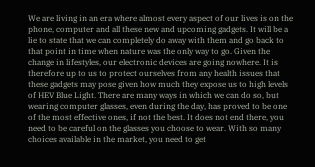We are living in an era where almost every aspect of our lives is on the phone, computer and all these new and upcoming gadgets. It will be a lie to state that we can completely do away with them and go back to that point in time when nature was the only way to go. Given the change in lifestyles, our electronic devices are going nowhere. It is therefore up to us to protect ourselves from any health issues that these gadgets may pose given how much they expose us to high levels of HEV Blue Light. There are many ways in which we can do so, but wearing computer glasses, even during the day, has proved to be one of the most effective ones, if not the best. It does not end there, you need to be careful on the glasses you choose to wear. With so many choices available in the market, you need to get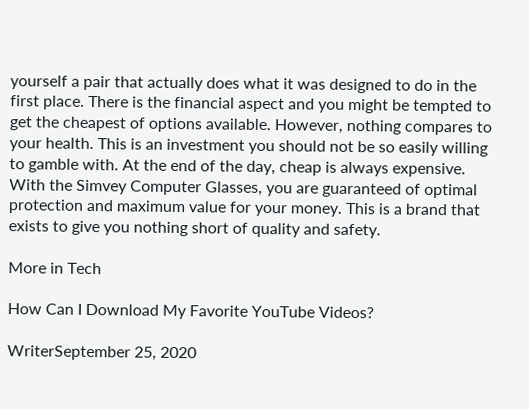yourself a pair that actually does what it was designed to do in the first place. There is the financial aspect and you might be tempted to get the cheapest of options available. However, nothing compares to your health. This is an investment you should not be so easily willing to gamble with. At the end of the day, cheap is always expensive. With the Simvey Computer Glasses, you are guaranteed of optimal protection and maximum value for your money. This is a brand that exists to give you nothing short of quality and safety.

More in Tech

How Can I Download My Favorite YouTube Videos?

WriterSeptember 25, 2020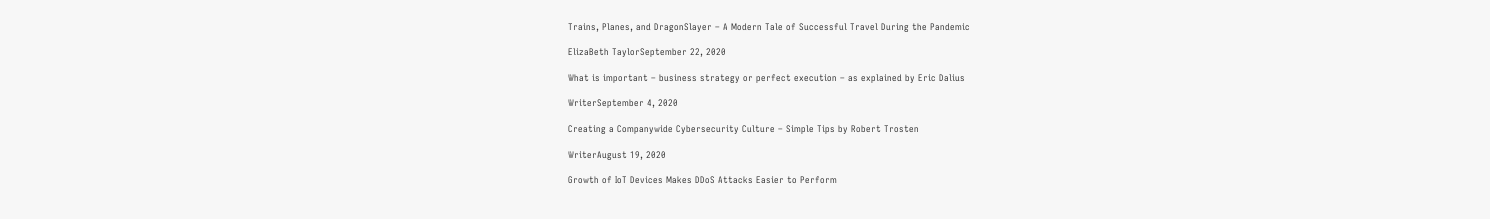Trains, Planes, and DragonSlayer – A Modern Tale of Successful Travel During the Pandemic

ElizaBeth TaylorSeptember 22, 2020

What is important – business strategy or perfect execution – as explained by Eric Dalius

WriterSeptember 4, 2020

Creating a Companywide Cybersecurity Culture – Simple Tips by Robert Trosten

WriterAugust 19, 2020

Growth of IoT Devices Makes DDoS Attacks Easier to Perform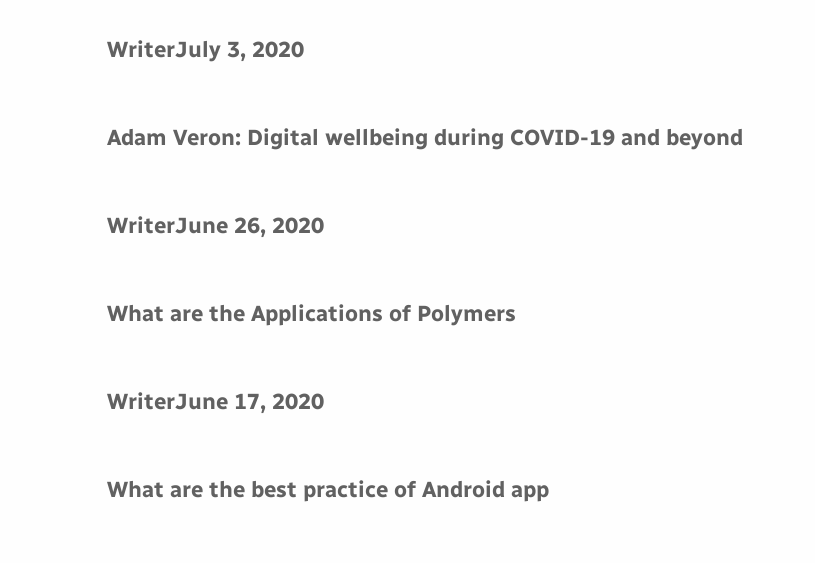WriterJuly 3, 2020

Adam Veron: Digital wellbeing during COVID-19 and beyond

WriterJune 26, 2020

What are the Applications of Polymers

WriterJune 17, 2020

What are the best practice of Android app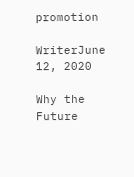promotion

WriterJune 12, 2020

Why the Future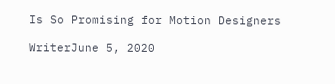Is So Promising for Motion Designers

WriterJune 5, 2020